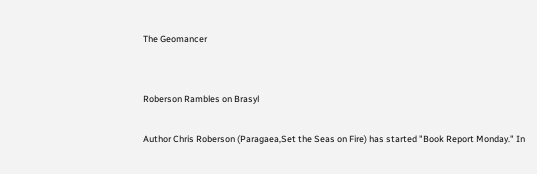The Geomancer


Roberson Rambles on Brasyl

Author Chris Roberson (Paragaea,Set the Seas on Fire) has started "Book Report Monday." In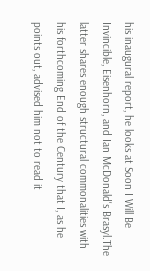his inaugural report, he looks at Soon I Will Be Invincible, Eisenhorn, and Ian McDonald's Brasyl.The latter shares enough structural commonalities with his forthcoming End of the Century that I, as he points out, advised him not to read it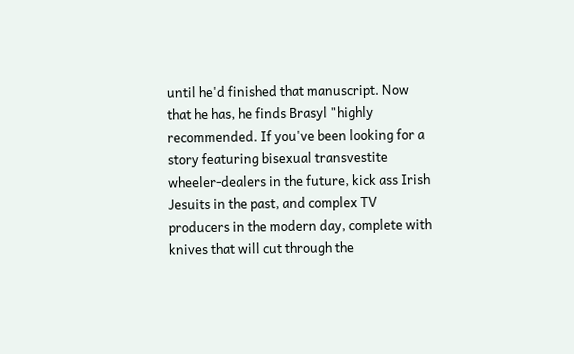until he'd finished that manuscript. Now that he has, he finds Brasyl "highly recommended. If you've been looking for a story featuring bisexual transvestite wheeler-dealers in the future, kick ass Irish Jesuits in the past, and complex TV producers in the modern day, complete with knives that will cut through the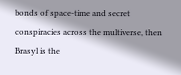bonds of space-time and secret conspiracies across the multiverse, then Brasyl is the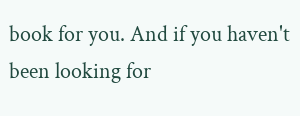book for you. And if you haven't been looking for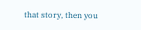that story, then you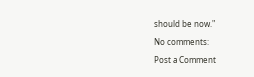should be now."

No comments:

Post a Comment